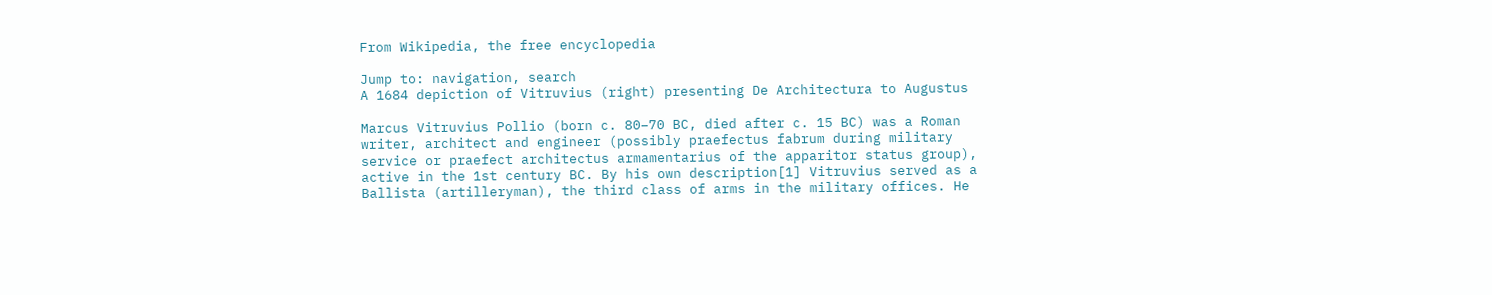From Wikipedia, the free encyclopedia

Jump to: navigation, search
A 1684 depiction of Vitruvius (right) presenting De Architectura to Augustus

Marcus Vitruvius Pollio (born c. 80–70 BC, died after c. 15 BC) was a Roman writer, architect and engineer (possibly praefectus fabrum during military service or praefect architectus armamentarius of the apparitor status group), active in the 1st century BC. By his own description[1] Vitruvius served as a Ballista (artilleryman), the third class of arms in the military offices. He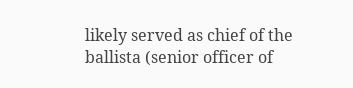likely served as chief of the ballista (senior officer of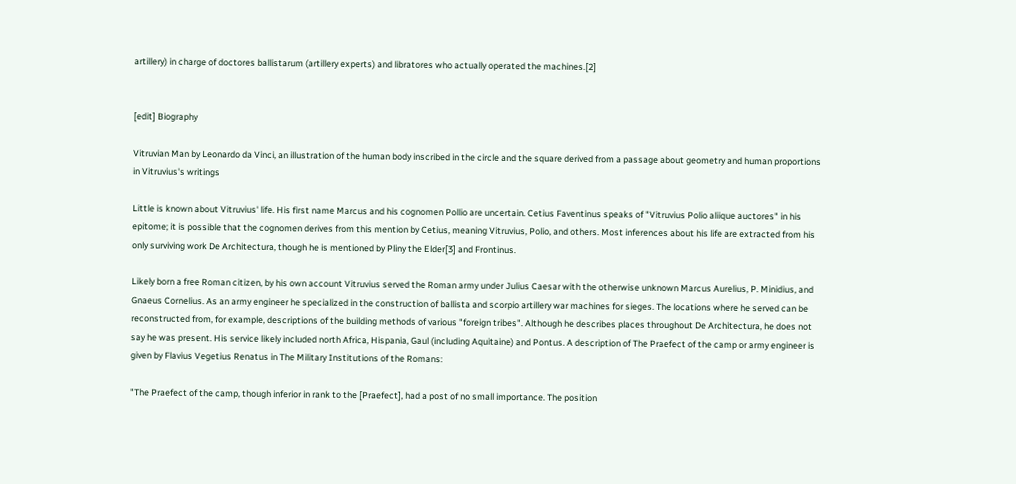artillery) in charge of doctores ballistarum (artillery experts) and libratores who actually operated the machines.[2]


[edit] Biography

Vitruvian Man by Leonardo da Vinci, an illustration of the human body inscribed in the circle and the square derived from a passage about geometry and human proportions in Vitruvius's writings

Little is known about Vitruvius' life. His first name Marcus and his cognomen Pollio are uncertain. Cetius Faventinus speaks of "Vitruvius Polio aliique auctores" in his epitome; it is possible that the cognomen derives from this mention by Cetius, meaning Vitruvius, Polio, and others. Most inferences about his life are extracted from his only surviving work De Architectura, though he is mentioned by Pliny the Elder[3] and Frontinus.

Likely born a free Roman citizen, by his own account Vitruvius served the Roman army under Julius Caesar with the otherwise unknown Marcus Aurelius, P. Minidius, and Gnaeus Cornelius. As an army engineer he specialized in the construction of ballista and scorpio artillery war machines for sieges. The locations where he served can be reconstructed from, for example, descriptions of the building methods of various "foreign tribes". Although he describes places throughout De Architectura, he does not say he was present. His service likely included north Africa, Hispania, Gaul (including Aquitaine) and Pontus. A description of The Praefect of the camp or army engineer is given by Flavius Vegetius Renatus in The Military Institutions of the Romans:

"The Praefect of the camp, though inferior in rank to the [Praefect], had a post of no small importance. The position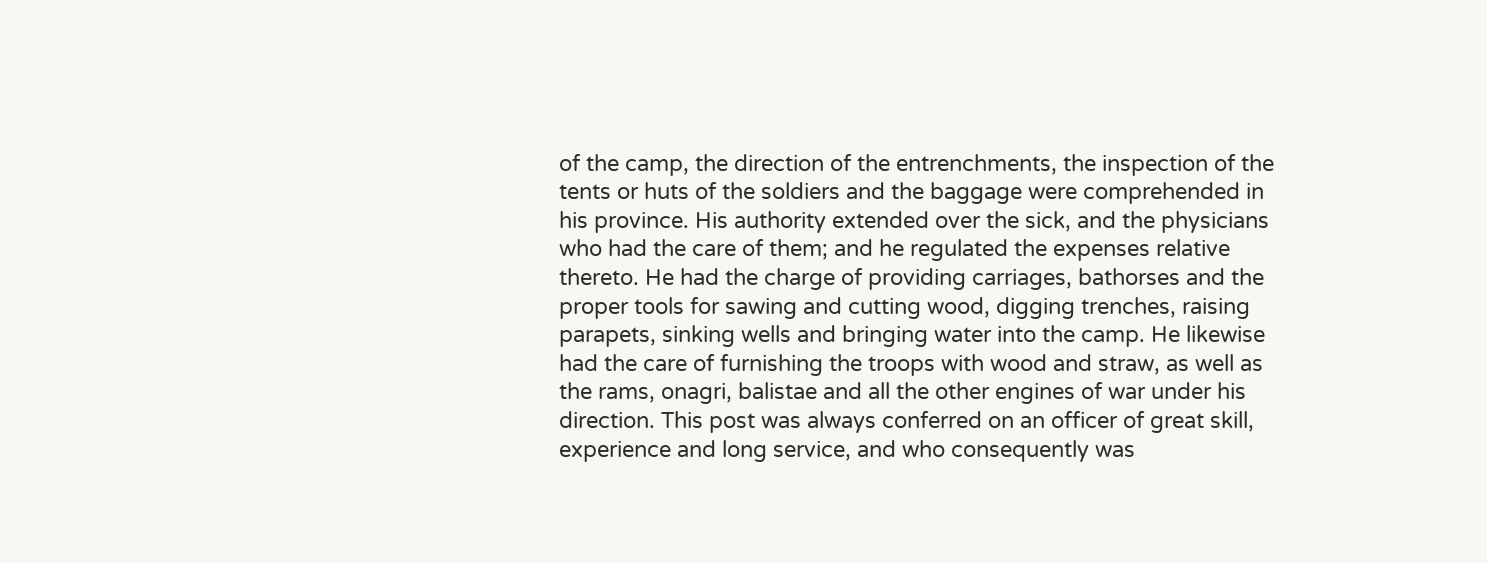of the camp, the direction of the entrenchments, the inspection of the tents or huts of the soldiers and the baggage were comprehended in his province. His authority extended over the sick, and the physicians who had the care of them; and he regulated the expenses relative thereto. He had the charge of providing carriages, bathorses and the proper tools for sawing and cutting wood, digging trenches, raising parapets, sinking wells and bringing water into the camp. He likewise had the care of furnishing the troops with wood and straw, as well as the rams, onagri, balistae and all the other engines of war under his direction. This post was always conferred on an officer of great skill, experience and long service, and who consequently was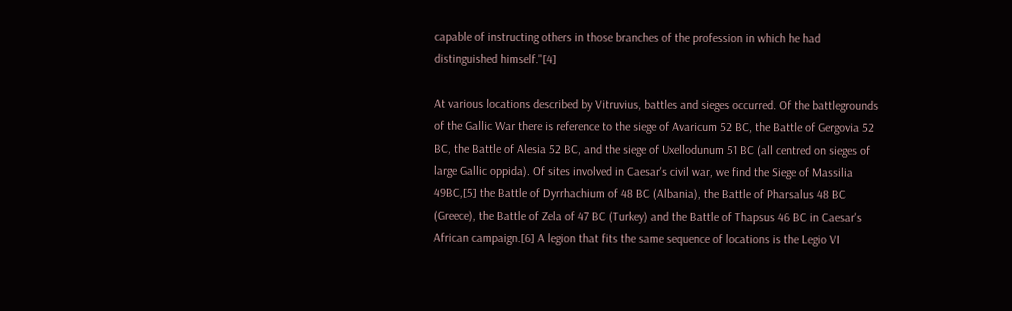capable of instructing others in those branches of the profession in which he had distinguished himself."[4]

At various locations described by Vitruvius, battles and sieges occurred. Of the battlegrounds of the Gallic War there is reference to the siege of Avaricum 52 BC, the Battle of Gergovia 52 BC, the Battle of Alesia 52 BC, and the siege of Uxellodunum 51 BC (all centred on sieges of large Gallic oppida). Of sites involved in Caesar's civil war, we find the Siege of Massilia 49BC,[5] the Battle of Dyrrhachium of 48 BC (Albania), the Battle of Pharsalus 48 BC (Greece), the Battle of Zela of 47 BC (Turkey) and the Battle of Thapsus 46 BC in Caesar's African campaign.[6] A legion that fits the same sequence of locations is the Legio VI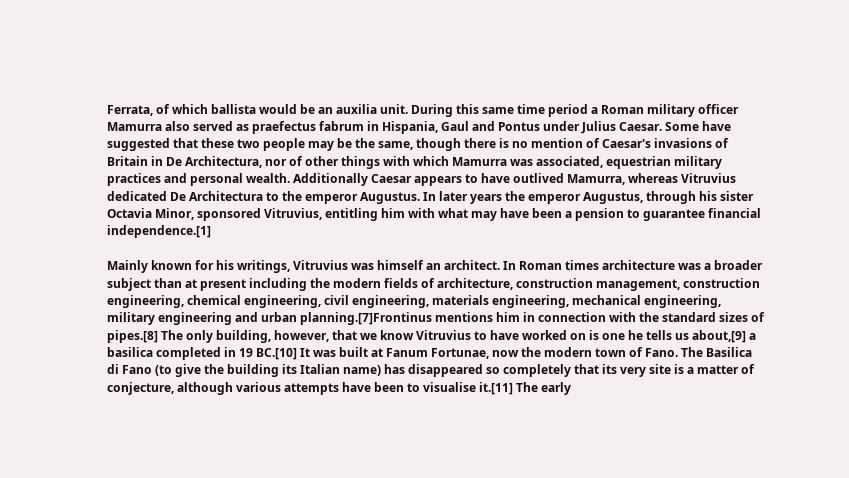Ferrata, of which ballista would be an auxilia unit. During this same time period a Roman military officer Mamurra also served as praefectus fabrum in Hispania, Gaul and Pontus under Julius Caesar. Some have suggested that these two people may be the same, though there is no mention of Caesar's invasions of Britain in De Architectura, nor of other things with which Mamurra was associated, equestrian military practices and personal wealth. Additionally Caesar appears to have outlived Mamurra, whereas Vitruvius dedicated De Architectura to the emperor Augustus. In later years the emperor Augustus, through his sister Octavia Minor, sponsored Vitruvius, entitling him with what may have been a pension to guarantee financial independence.[1]

Mainly known for his writings, Vitruvius was himself an architect. In Roman times architecture was a broader subject than at present including the modern fields of architecture, construction management, construction engineering, chemical engineering, civil engineering, materials engineering, mechanical engineering, military engineering and urban planning.[7]Frontinus mentions him in connection with the standard sizes of pipes.[8] The only building, however, that we know Vitruvius to have worked on is one he tells us about,[9] a basilica completed in 19 BC.[10] It was built at Fanum Fortunae, now the modern town of Fano. The Basilica di Fano (to give the building its Italian name) has disappeared so completely that its very site is a matter of conjecture, although various attempts have been to visualise it.[11] The early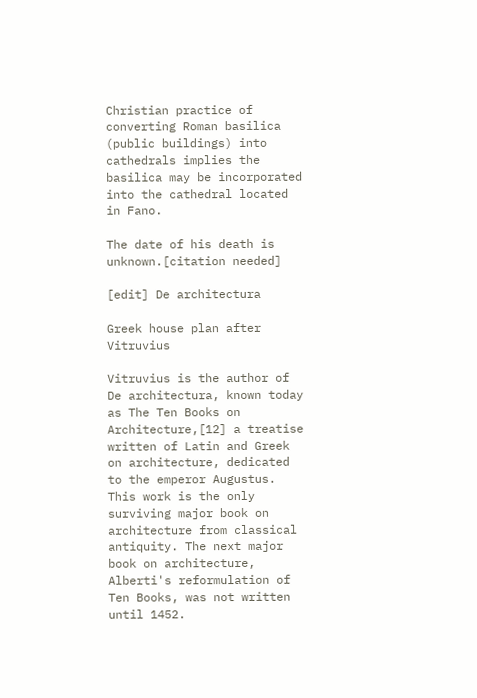Christian practice of converting Roman basilica (public buildings) into cathedrals implies the basilica may be incorporated into the cathedral located in Fano.

The date of his death is unknown.[citation needed]

[edit] De architectura

Greek house plan after Vitruvius

Vitruvius is the author of De architectura, known today as The Ten Books on Architecture,[12] a treatise written of Latin and Greek on architecture, dedicated to the emperor Augustus. This work is the only surviving major book on architecture from classical antiquity. The next major book on architecture, Alberti's reformulation of Ten Books, was not written until 1452.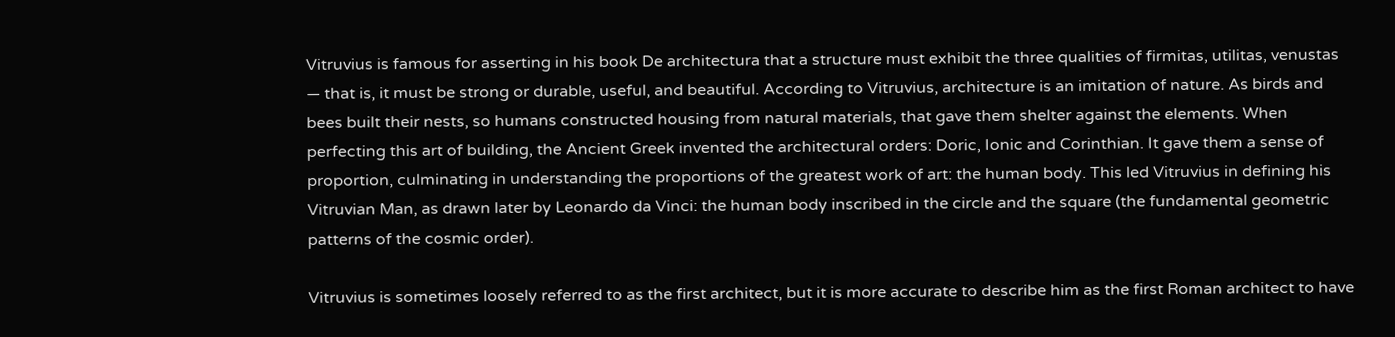Vitruvius is famous for asserting in his book De architectura that a structure must exhibit the three qualities of firmitas, utilitas, venustas — that is, it must be strong or durable, useful, and beautiful. According to Vitruvius, architecture is an imitation of nature. As birds and bees built their nests, so humans constructed housing from natural materials, that gave them shelter against the elements. When perfecting this art of building, the Ancient Greek invented the architectural orders: Doric, Ionic and Corinthian. It gave them a sense of proportion, culminating in understanding the proportions of the greatest work of art: the human body. This led Vitruvius in defining his Vitruvian Man, as drawn later by Leonardo da Vinci: the human body inscribed in the circle and the square (the fundamental geometric patterns of the cosmic order).

Vitruvius is sometimes loosely referred to as the first architect, but it is more accurate to describe him as the first Roman architect to have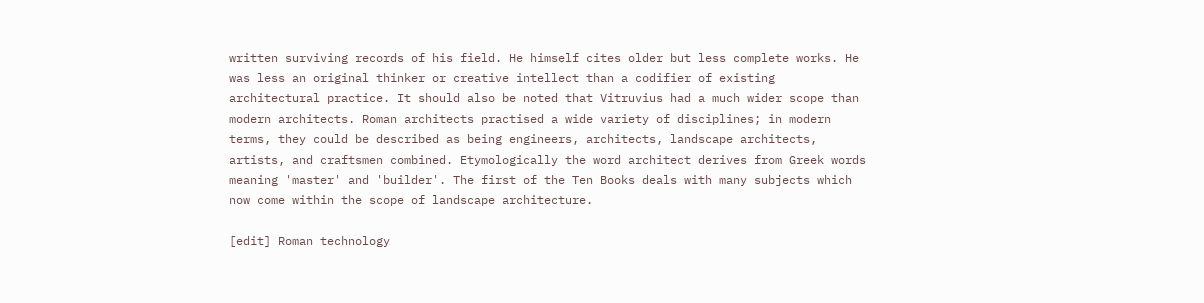written surviving records of his field. He himself cites older but less complete works. He was less an original thinker or creative intellect than a codifier of existing architectural practice. It should also be noted that Vitruvius had a much wider scope than modern architects. Roman architects practised a wide variety of disciplines; in modern terms, they could be described as being engineers, architects, landscape architects, artists, and craftsmen combined. Etymologically the word architect derives from Greek words meaning 'master' and 'builder'. The first of the Ten Books deals with many subjects which now come within the scope of landscape architecture.

[edit] Roman technology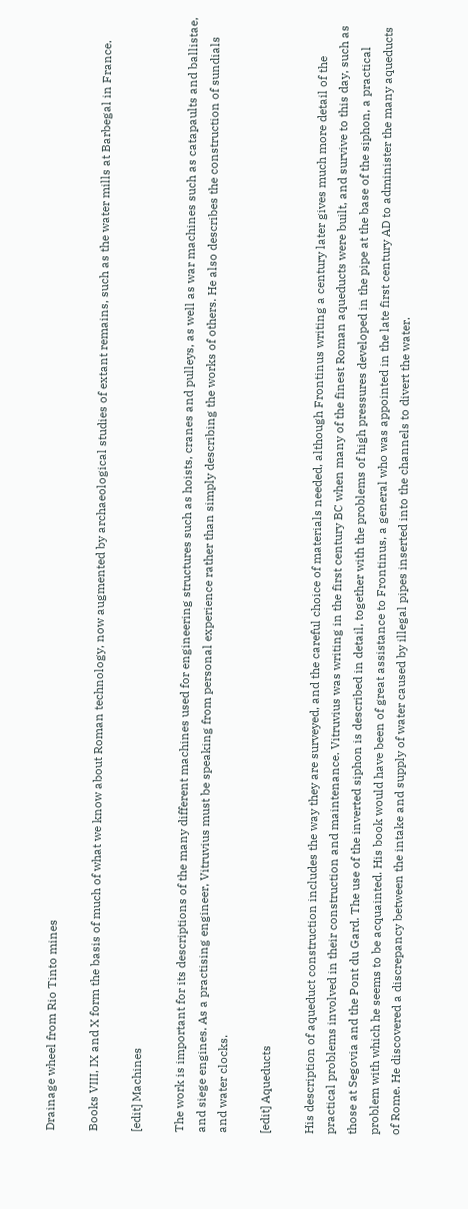Drainage wheel from Rio Tinto mines

Books VIII, IX and X form the basis of much of what we know about Roman technology, now augmented by archaeological studies of extant remains, such as the water mills at Barbegal in France.

[edit] Machines

The work is important for its descriptions of the many different machines used for engineering structures such as hoists, cranes and pulleys, as well as war machines such as catapaults and ballistae, and siege engines. As a practising engineer, Vitruvius must be speaking from personal experience rather than simply describing the works of others. He also describes the construction of sundials and water clocks.

[edit] Aqueducts

His description of aqueduct construction includes the way they are surveyed, and the careful choice of materials needed, although Frontinus writing a century later gives much more detail of the practical problems involved in their construction and maintenance. Vitruvius was writing in the first century BC when many of the finest Roman aqueducts were built, and survive to this day, such as those at Segovia and the Pont du Gard. The use of the inverted siphon is described in detail, together with the problems of high pressures developed in the pipe at the base of the siphon, a practical problem with which he seems to be acquainted. His book would have been of great assistance to Frontinus, a general who was appointed in the late first century AD to administer the many aqueducts of Rome. He discovered a discrepancy between the intake and supply of water caused by illegal pipes inserted into the channels to divert the water.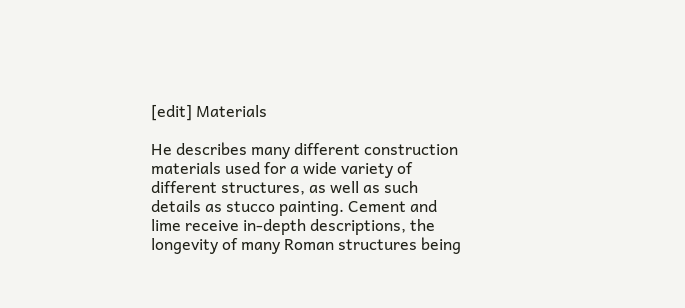[edit] Materials

He describes many different construction materials used for a wide variety of different structures, as well as such details as stucco painting. Cement and lime receive in-depth descriptions, the longevity of many Roman structures being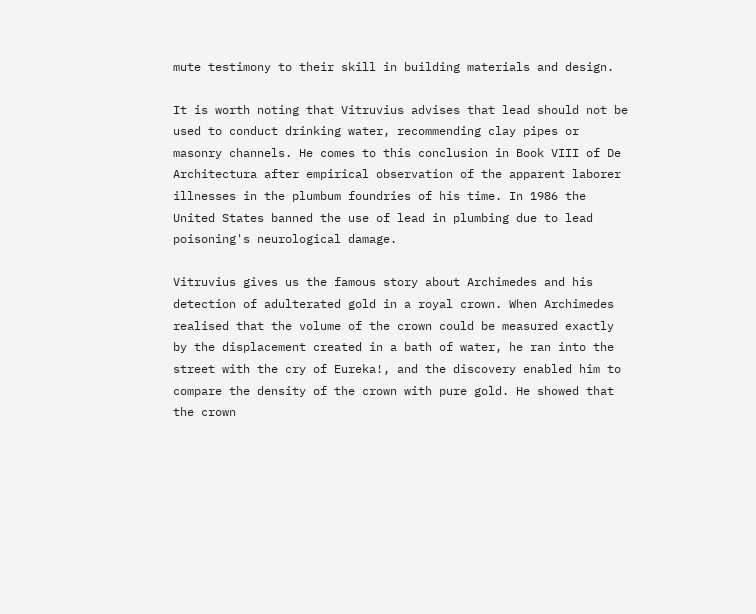mute testimony to their skill in building materials and design.

It is worth noting that Vitruvius advises that lead should not be used to conduct drinking water, recommending clay pipes or masonry channels. He comes to this conclusion in Book VIII of De Architectura after empirical observation of the apparent laborer illnesses in the plumbum foundries of his time. In 1986 the United States banned the use of lead in plumbing due to lead poisoning's neurological damage.

Vitruvius gives us the famous story about Archimedes and his detection of adulterated gold in a royal crown. When Archimedes realised that the volume of the crown could be measured exactly by the displacement created in a bath of water, he ran into the street with the cry of Eureka!, and the discovery enabled him to compare the density of the crown with pure gold. He showed that the crown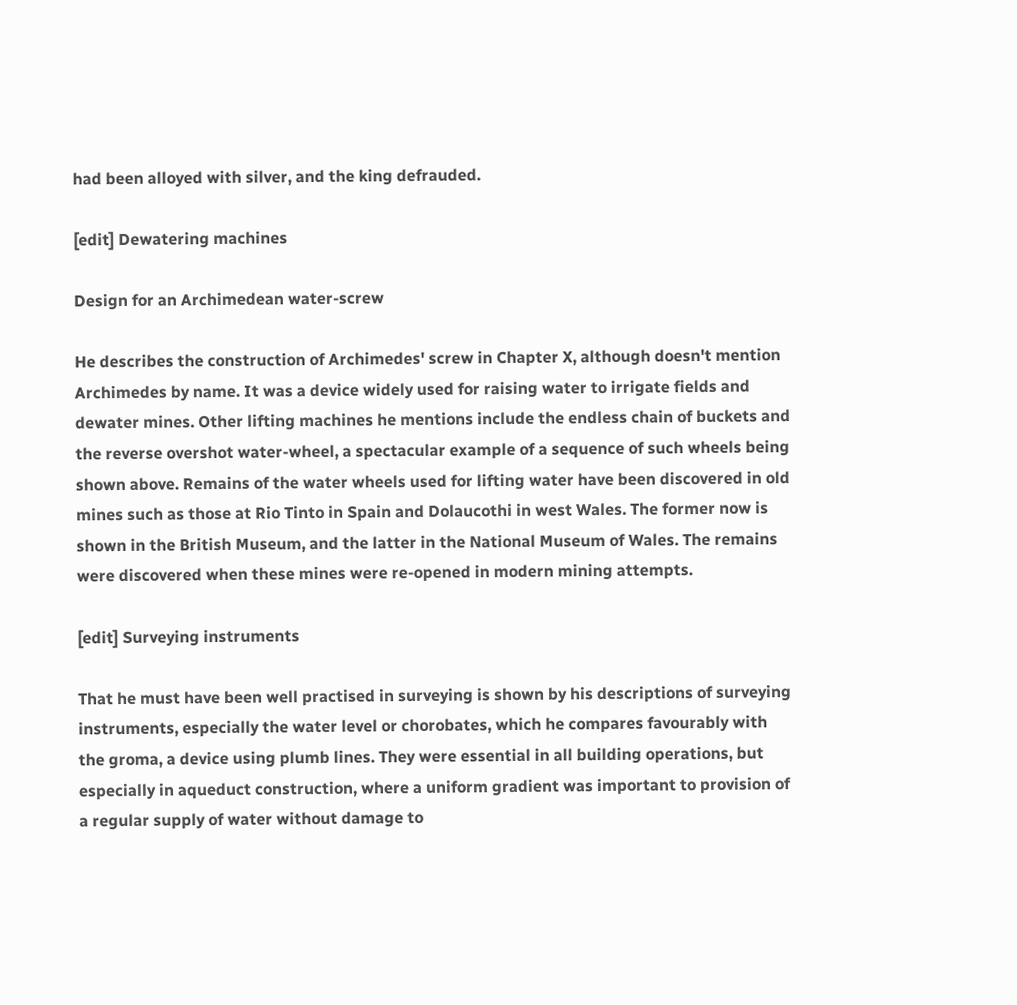had been alloyed with silver, and the king defrauded.

[edit] Dewatering machines

Design for an Archimedean water-screw

He describes the construction of Archimedes' screw in Chapter X, although doesn't mention Archimedes by name. It was a device widely used for raising water to irrigate fields and dewater mines. Other lifting machines he mentions include the endless chain of buckets and the reverse overshot water-wheel, a spectacular example of a sequence of such wheels being shown above. Remains of the water wheels used for lifting water have been discovered in old mines such as those at Rio Tinto in Spain and Dolaucothi in west Wales. The former now is shown in the British Museum, and the latter in the National Museum of Wales. The remains were discovered when these mines were re-opened in modern mining attempts.

[edit] Surveying instruments

That he must have been well practised in surveying is shown by his descriptions of surveying instruments, especially the water level or chorobates, which he compares favourably with the groma, a device using plumb lines. They were essential in all building operations, but especially in aqueduct construction, where a uniform gradient was important to provision of a regular supply of water without damage to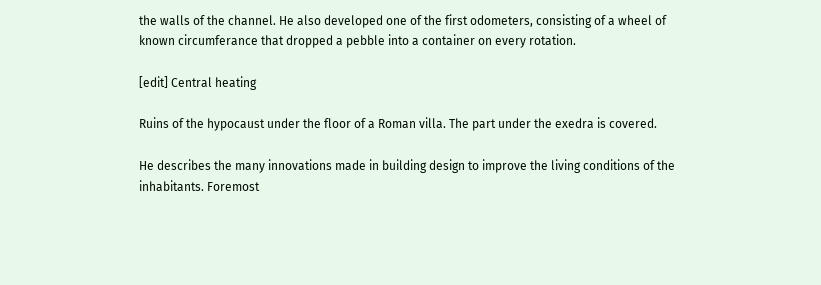the walls of the channel. He also developed one of the first odometers, consisting of a wheel of known circumferance that dropped a pebble into a container on every rotation.

[edit] Central heating

Ruins of the hypocaust under the floor of a Roman villa. The part under the exedra is covered.

He describes the many innovations made in building design to improve the living conditions of the inhabitants. Foremost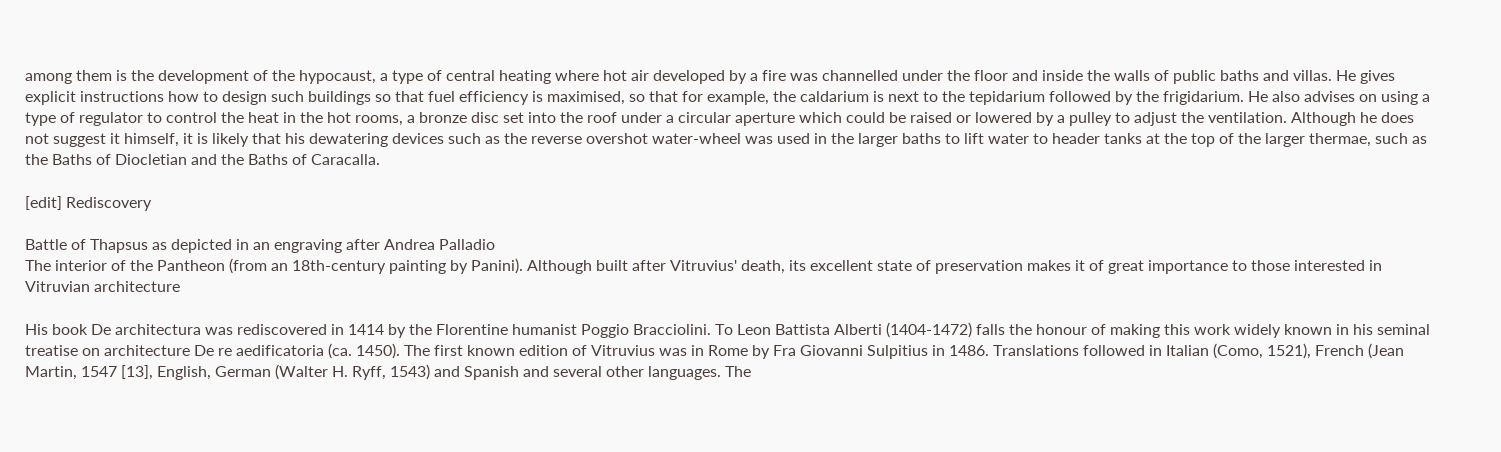among them is the development of the hypocaust, a type of central heating where hot air developed by a fire was channelled under the floor and inside the walls of public baths and villas. He gives explicit instructions how to design such buildings so that fuel efficiency is maximised, so that for example, the caldarium is next to the tepidarium followed by the frigidarium. He also advises on using a type of regulator to control the heat in the hot rooms, a bronze disc set into the roof under a circular aperture which could be raised or lowered by a pulley to adjust the ventilation. Although he does not suggest it himself, it is likely that his dewatering devices such as the reverse overshot water-wheel was used in the larger baths to lift water to header tanks at the top of the larger thermae, such as the Baths of Diocletian and the Baths of Caracalla.

[edit] Rediscovery

Battle of Thapsus as depicted in an engraving after Andrea Palladio
The interior of the Pantheon (from an 18th-century painting by Panini). Although built after Vitruvius' death, its excellent state of preservation makes it of great importance to those interested in Vitruvian architecture

His book De architectura was rediscovered in 1414 by the Florentine humanist Poggio Bracciolini. To Leon Battista Alberti (1404-1472) falls the honour of making this work widely known in his seminal treatise on architecture De re aedificatoria (ca. 1450). The first known edition of Vitruvius was in Rome by Fra Giovanni Sulpitius in 1486. Translations followed in Italian (Como, 1521), French (Jean Martin, 1547 [13], English, German (Walter H. Ryff, 1543) and Spanish and several other languages. The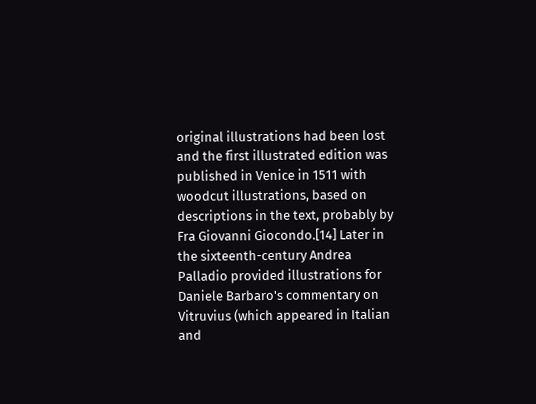original illustrations had been lost and the first illustrated edition was published in Venice in 1511 with woodcut illustrations, based on descriptions in the text, probably by Fra Giovanni Giocondo.[14] Later in the sixteenth-century Andrea Palladio provided illustrations for Daniele Barbaro's commentary on Vitruvius (which appeared in Italian and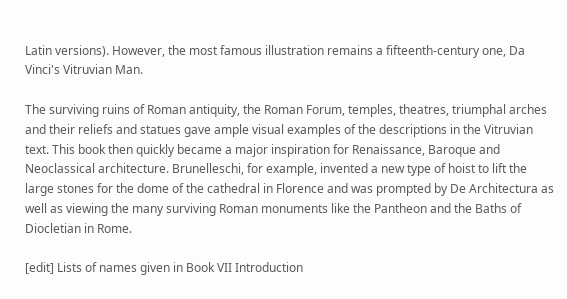Latin versions). However, the most famous illustration remains a fifteenth-century one, Da Vinci's Vitruvian Man.

The surviving ruins of Roman antiquity, the Roman Forum, temples, theatres, triumphal arches and their reliefs and statues gave ample visual examples of the descriptions in the Vitruvian text. This book then quickly became a major inspiration for Renaissance, Baroque and Neoclassical architecture. Brunelleschi, for example, invented a new type of hoist to lift the large stones for the dome of the cathedral in Florence and was prompted by De Architectura as well as viewing the many surviving Roman monuments like the Pantheon and the Baths of Diocletian in Rome.

[edit] Lists of names given in Book VII Introduction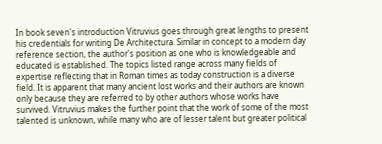In book seven's introduction Vitruvius goes through great lengths to present his credentials for writing De Architectura. Similar in concept to a modern day reference section, the author's position as one who is knowledgeable and educated is established. The topics listed range across many fields of expertise reflecting that in Roman times as today construction is a diverse field. It is apparent that many ancient lost works and their authors are known only because they are referred to by other authors whose works have survived. Vitruvius makes the further point that the work of some of the most talented is unknown, while many who are of lesser talent but greater political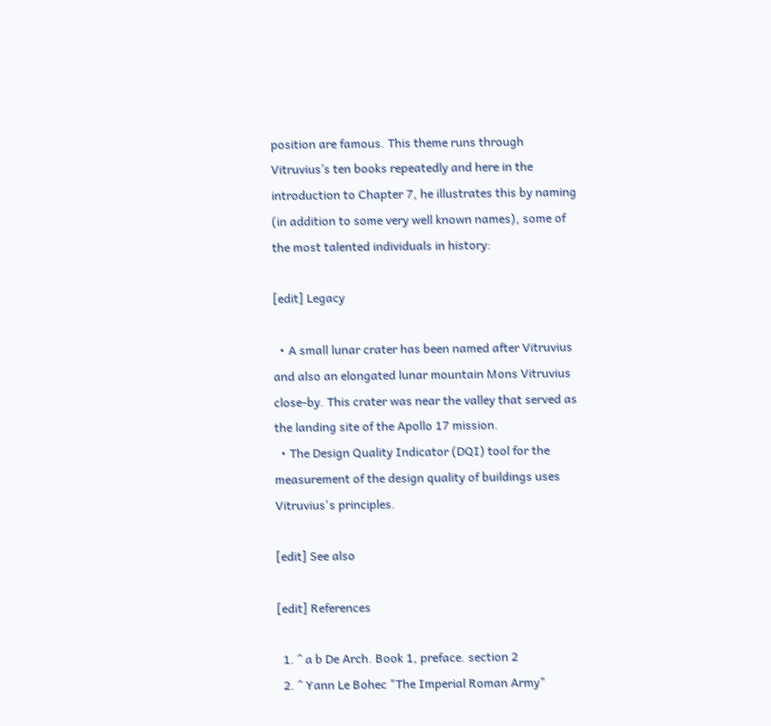position are famous. This theme runs through Vitruvius’s ten books repeatedly and here in the introduction to Chapter 7, he illustrates this by naming (in addition to some very well known names), some of the most talented individuals in history:

[edit] Legacy

  • A small lunar crater has been named after Vitruvius and also an elongated lunar mountain Mons Vitruvius close-by. This crater was near the valley that served as the landing site of the Apollo 17 mission.
  • The Design Quality Indicator (DQI) tool for the measurement of the design quality of buildings uses Vitruvius's principles.

[edit] See also

[edit] References

  1. ^ a b De Arch. Book 1, preface. section 2
  2. ^ Yann Le Bohec "The Imperial Roman Army"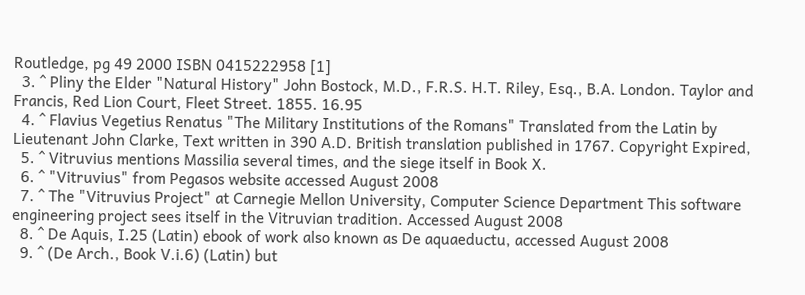Routledge, pg 49 2000 ISBN 0415222958 [1]
  3. ^ Pliny the Elder "Natural History" John Bostock, M.D., F.R.S. H.T. Riley, Esq., B.A. London. Taylor and Francis, Red Lion Court, Fleet Street. 1855. 16.95
  4. ^ Flavius Vegetius Renatus "The Military Institutions of the Romans" Translated from the Latin by Lieutenant John Clarke, Text written in 390 A.D. British translation published in 1767. Copyright Expired,
  5. ^ Vitruvius mentions Massilia several times, and the siege itself in Book X.
  6. ^ "Vitruvius" from Pegasos website accessed August 2008
  7. ^ The "Vitruvius Project" at Carnegie Mellon University, Computer Science Department This software engineering project sees itself in the Vitruvian tradition. Accessed August 2008
  8. ^ De Aquis, I.25 (Latin) ebook of work also known as De aquaeductu, accessed August 2008
  9. ^ (De Arch., Book V.i.6) (Latin) but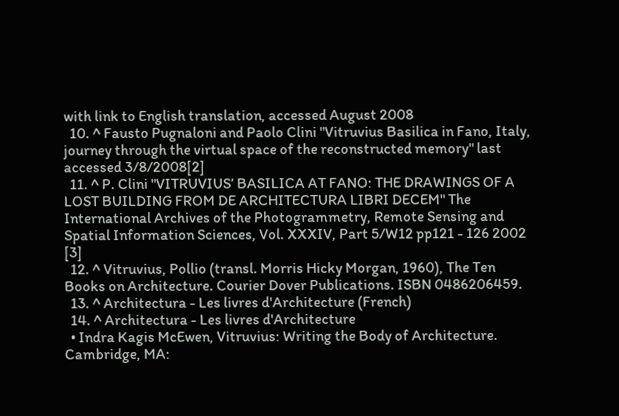with link to English translation, accessed August 2008
  10. ^ Fausto Pugnaloni and Paolo Clini "Vitruvius Basilica in Fano, Italy, journey through the virtual space of the reconstructed memory" last accessed 3/8/2008[2]
  11. ^ P. Clini "VITRUVIUS’ BASILICA AT FANO: THE DRAWINGS OF A LOST BUILDING FROM DE ARCHITECTURA LIBRI DECEM" The International Archives of the Photogrammetry, Remote Sensing and Spatial Information Sciences, Vol. XXXIV, Part 5/W12 pp121 - 126 2002 [3]
  12. ^ Vitruvius, Pollio (transl. Morris Hicky Morgan, 1960), The Ten Books on Architecture. Courier Dover Publications. ISBN 0486206459.
  13. ^ Architectura - Les livres d'Architecture (French)
  14. ^ Architectura - Les livres d'Architecture
  • Indra Kagis McEwen, Vitruvius: Writing the Body of Architecture. Cambridge, MA: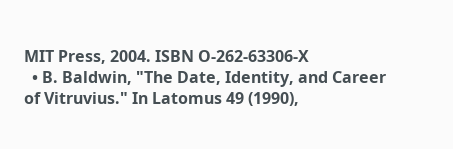MIT Press, 2004. ISBN O-262-63306-X
  • B. Baldwin, "The Date, Identity, and Career of Vitruvius." In Latomus 49 (1990),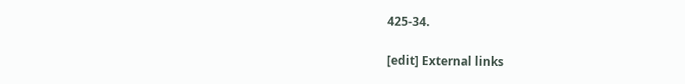425-34.

[edit] External links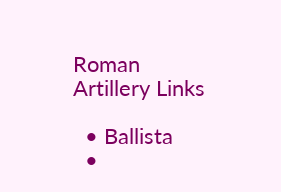Roman Artillery Links

  • Ballista
  •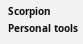Scorpion
Personal tools